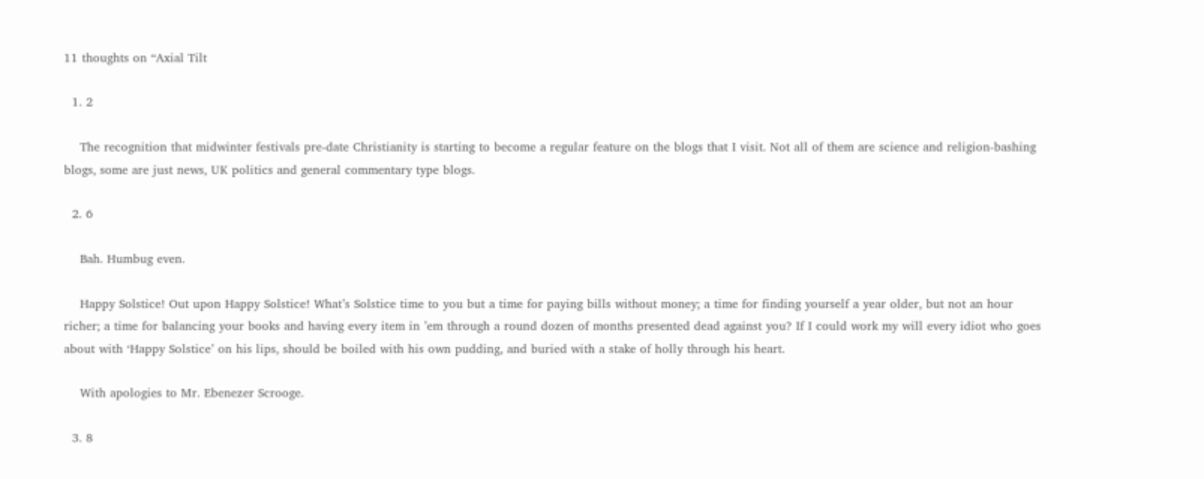11 thoughts on “Axial Tilt

  1. 2

    The recognition that midwinter festivals pre-date Christianity is starting to become a regular feature on the blogs that I visit. Not all of them are science and religion-bashing blogs, some are just news, UK politics and general commentary type blogs.

  2. 6

    Bah. Humbug even.

    Happy Solstice! Out upon Happy Solstice! What’s Solstice time to you but a time for paying bills without money; a time for finding yourself a year older, but not an hour richer; a time for balancing your books and having every item in ’em through a round dozen of months presented dead against you? If I could work my will every idiot who goes about with ‘Happy Solstice’ on his lips, should be boiled with his own pudding, and buried with a stake of holly through his heart.

    With apologies to Mr. Ebenezer Scrooge.

  3. 8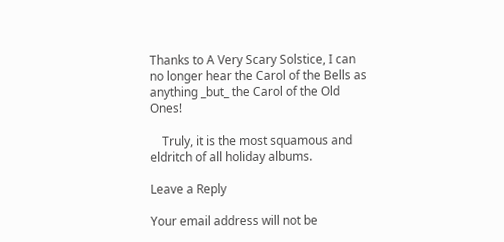Thanks to A Very Scary Solstice, I can no longer hear the Carol of the Bells as anything _but_ the Carol of the Old Ones!

    Truly, it is the most squamous and eldritch of all holiday albums.

Leave a Reply

Your email address will not be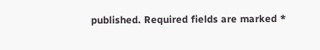published. Required fields are marked *